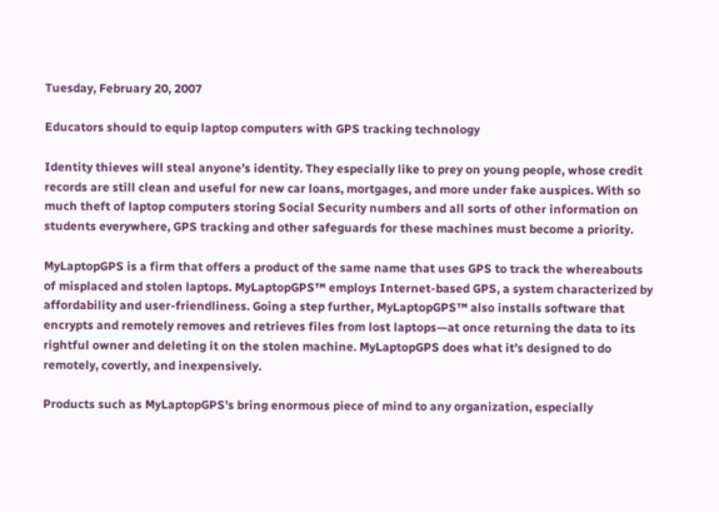Tuesday, February 20, 2007

Educators should to equip laptop computers with GPS tracking technology

Identity thieves will steal anyone’s identity. They especially like to prey on young people, whose credit records are still clean and useful for new car loans, mortgages, and more under fake auspices. With so much theft of laptop computers storing Social Security numbers and all sorts of other information on students everywhere, GPS tracking and other safeguards for these machines must become a priority.

MyLaptopGPS is a firm that offers a product of the same name that uses GPS to track the whereabouts of misplaced and stolen laptops. MyLaptopGPS™ employs Internet-based GPS, a system characterized by affordability and user-friendliness. Going a step further, MyLaptopGPS™ also installs software that encrypts and remotely removes and retrieves files from lost laptops—at once returning the data to its rightful owner and deleting it on the stolen machine. MyLaptopGPS does what it’s designed to do remotely, covertly, and inexpensively.

Products such as MyLaptopGPS's bring enormous piece of mind to any organization, especially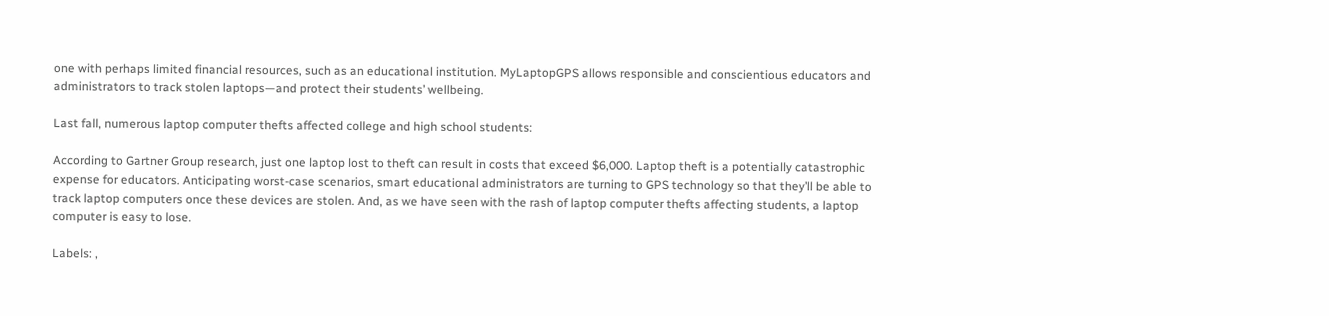one with perhaps limited financial resources, such as an educational institution. MyLaptopGPS allows responsible and conscientious educators and administrators to track stolen laptops—and protect their students’ wellbeing.

Last fall, numerous laptop computer thefts affected college and high school students:

According to Gartner Group research, just one laptop lost to theft can result in costs that exceed $6,000. Laptop theft is a potentially catastrophic expense for educators. Anticipating worst-case scenarios, smart educational administrators are turning to GPS technology so that they’ll be able to track laptop computers once these devices are stolen. And, as we have seen with the rash of laptop computer thefts affecting students, a laptop computer is easy to lose.

Labels: ,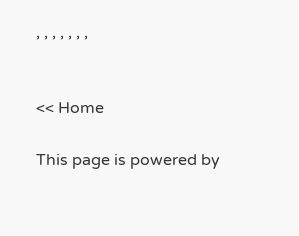, , , , , , ,


<< Home

This page is powered by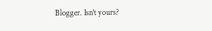Blogger. Isn't yours?